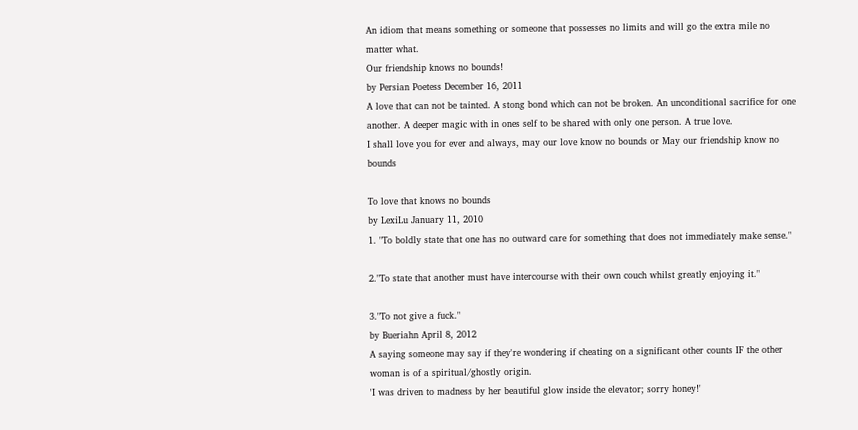An idiom that means something or someone that possesses no limits and will go the extra mile no matter what.
Our friendship knows no bounds!
by Persian Poetess December 16, 2011
A love that can not be tainted. A stong bond which can not be broken. An unconditional sacrifice for one another. A deeper magic with in ones self to be shared with only one person. A true love.
I shall love you for ever and always, may our love know no bounds or May our friendship know no bounds

To love that knows no bounds
by LexiLu January 11, 2010
1. "To boldly state that one has no outward care for something that does not immediately make sense."

2."To state that another must have intercourse with their own couch whilst greatly enjoying it."

3."To not give a fuck."
by Bueriahn April 8, 2012
A saying someone may say if they're wondering if cheating on a significant other counts IF the other woman is of a spiritual/ghostly origin.
'I was driven to madness by her beautiful glow inside the elevator; sorry honey!'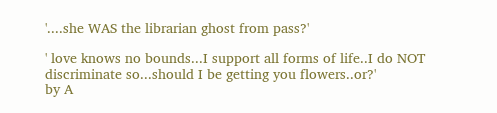'....she WAS the librarian ghost from pass?'

' love knows no bounds...I support all forms of life..I do NOT discriminate so...should I be getting you flowers..or?'
by A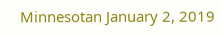Minnesotan January 2, 2019